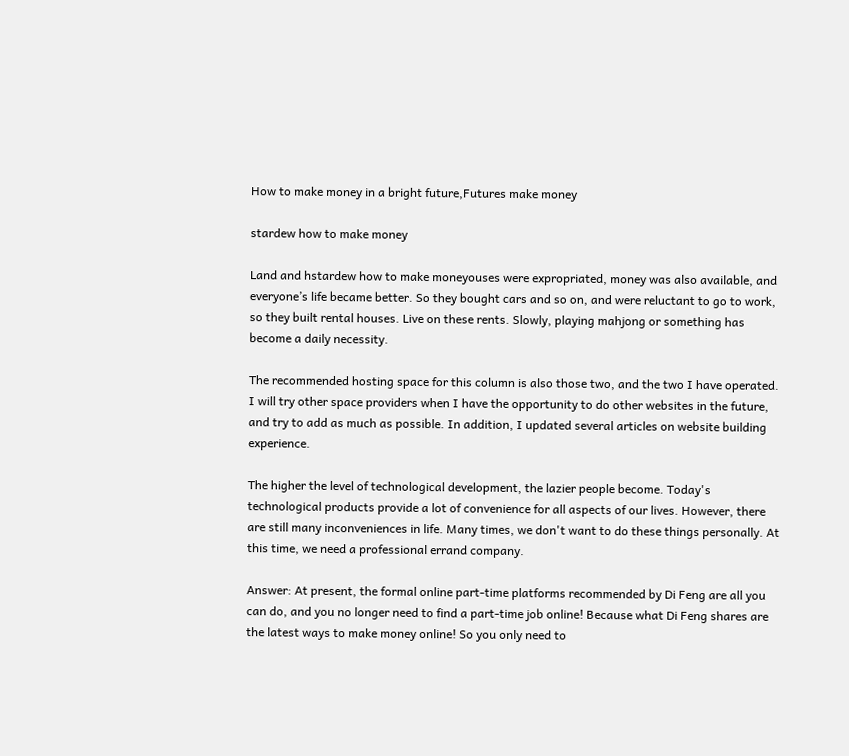How to make money in a bright future,Futures make money

stardew how to make money

Land and hstardew how to make moneyouses were expropriated, money was also available, and everyone’s life became better. So they bought cars and so on, and were reluctant to go to work, so they built rental houses. Live on these rents. Slowly, playing mahjong or something has become a daily necessity.

The recommended hosting space for this column is also those two, and the two I have operated. I will try other space providers when I have the opportunity to do other websites in the future, and try to add as much as possible. In addition, I updated several articles on website building experience.

The higher the level of technological development, the lazier people become. Today's technological products provide a lot of convenience for all aspects of our lives. However, there are still many inconveniences in life. Many times, we don't want to do these things personally. At this time, we need a professional errand company.

Answer: At present, the formal online part-time platforms recommended by Di Feng are all you can do, and you no longer need to find a part-time job online! Because what Di Feng shares are the latest ways to make money online! So you only need to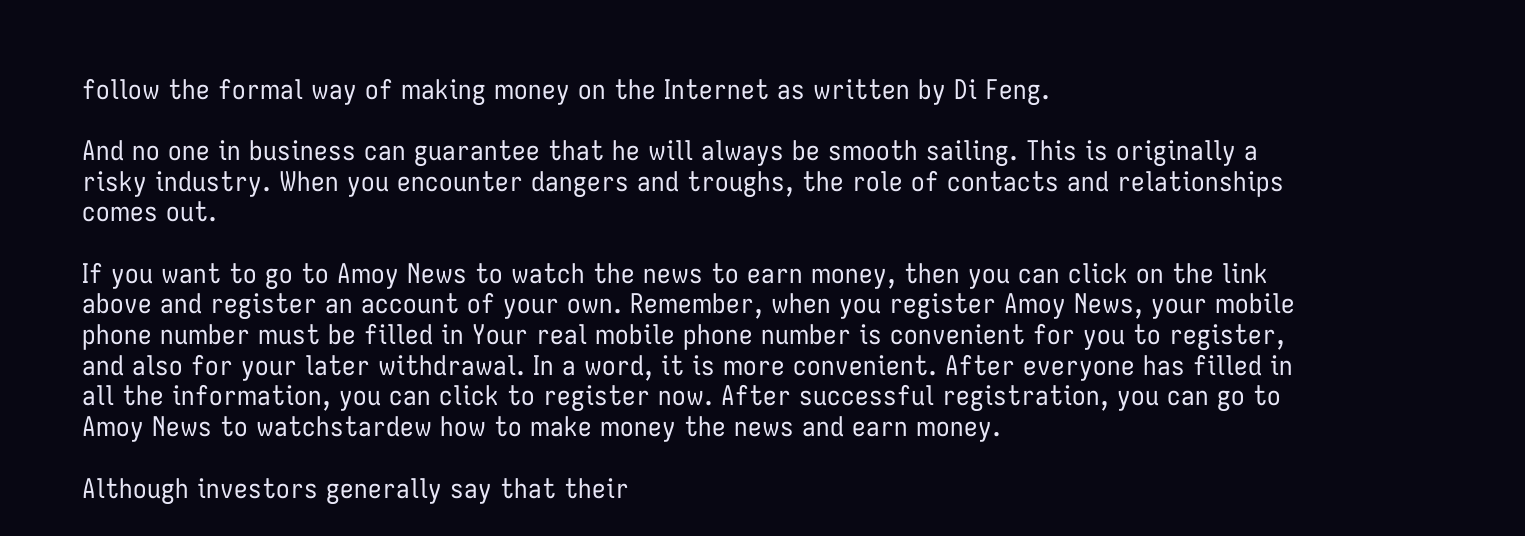follow the formal way of making money on the Internet as written by Di Feng.

And no one in business can guarantee that he will always be smooth sailing. This is originally a risky industry. When you encounter dangers and troughs, the role of contacts and relationships comes out.

If you want to go to Amoy News to watch the news to earn money, then you can click on the link above and register an account of your own. Remember, when you register Amoy News, your mobile phone number must be filled in Your real mobile phone number is convenient for you to register, and also for your later withdrawal. In a word, it is more convenient. After everyone has filled in all the information, you can click to register now. After successful registration, you can go to Amoy News to watchstardew how to make money the news and earn money.

Although investors generally say that their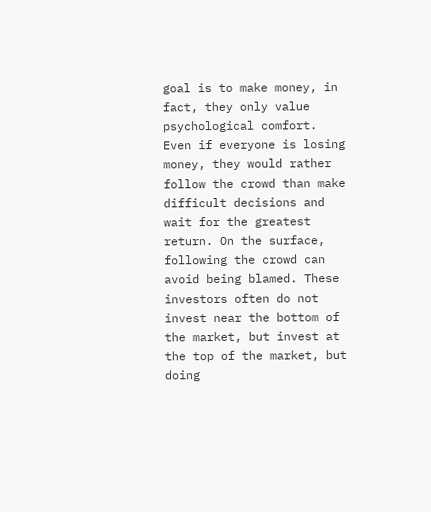goal is to make money, in fact, they only value psychological comfort. Even if everyone is losing money, they would rather follow the crowd than make difficult decisions and wait for the greatest return. On the surface, following the crowd can avoid being blamed. These investors often do not invest near the bottom of the market, but invest at the top of the market, but doing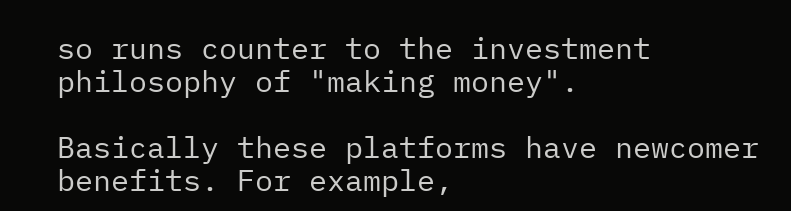so runs counter to the investment philosophy of "making money".

Basically these platforms have newcomer benefits. For example,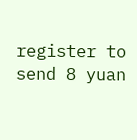register to send 8 yuan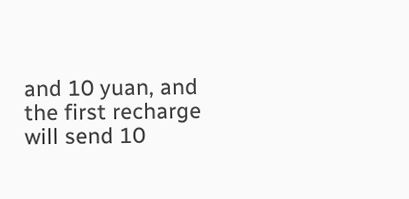and 10 yuan, and the first recharge will send 10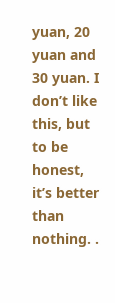yuan, 20 yuan and 30 yuan. I don’t like this, but to be honest, it’s better than nothing. .